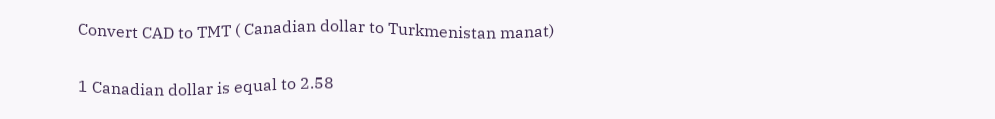Convert CAD to TMT ( Canadian dollar to Turkmenistan manat)

1 Canadian dollar is equal to 2.58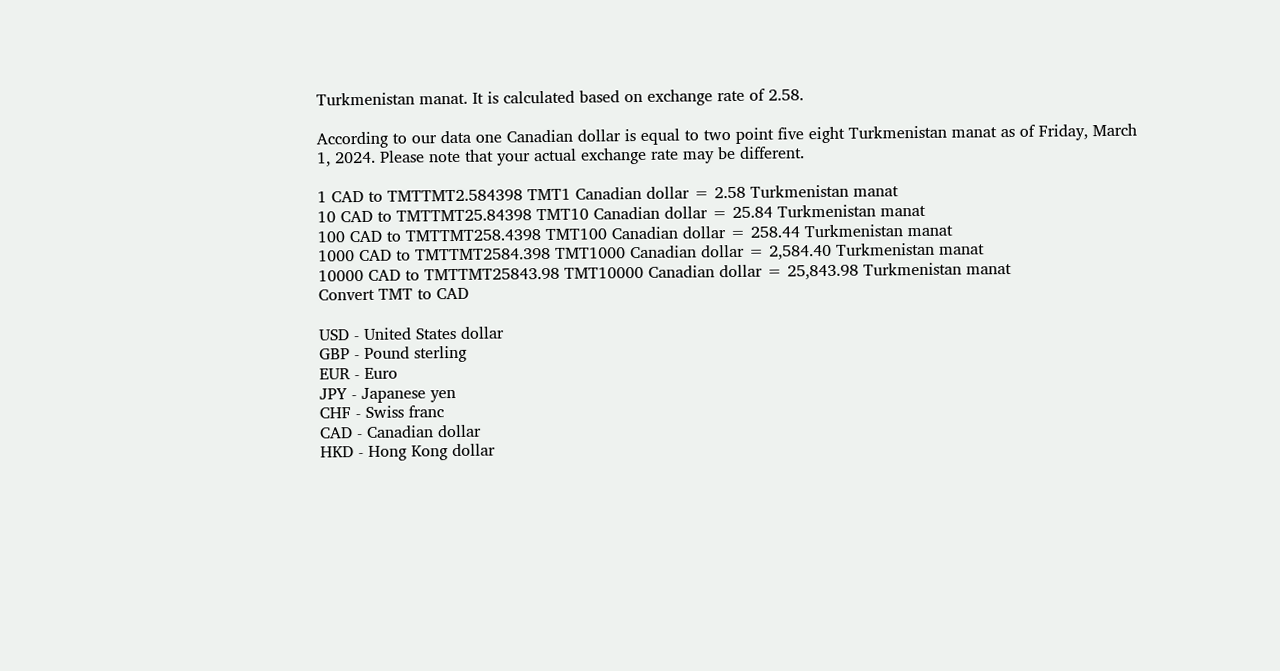Turkmenistan manat. It is calculated based on exchange rate of 2.58.

According to our data one Canadian dollar is equal to two point five eight Turkmenistan manat as of Friday, March 1, 2024. Please note that your actual exchange rate may be different.

1 CAD to TMTTMT2.584398 TMT1 Canadian dollar = 2.58 Turkmenistan manat
10 CAD to TMTTMT25.84398 TMT10 Canadian dollar = 25.84 Turkmenistan manat
100 CAD to TMTTMT258.4398 TMT100 Canadian dollar = 258.44 Turkmenistan manat
1000 CAD to TMTTMT2584.398 TMT1000 Canadian dollar = 2,584.40 Turkmenistan manat
10000 CAD to TMTTMT25843.98 TMT10000 Canadian dollar = 25,843.98 Turkmenistan manat
Convert TMT to CAD

USD - United States dollar
GBP - Pound sterling
EUR - Euro
JPY - Japanese yen
CHF - Swiss franc
CAD - Canadian dollar
HKD - Hong Kong dollar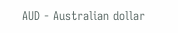AUD - Australian dollar